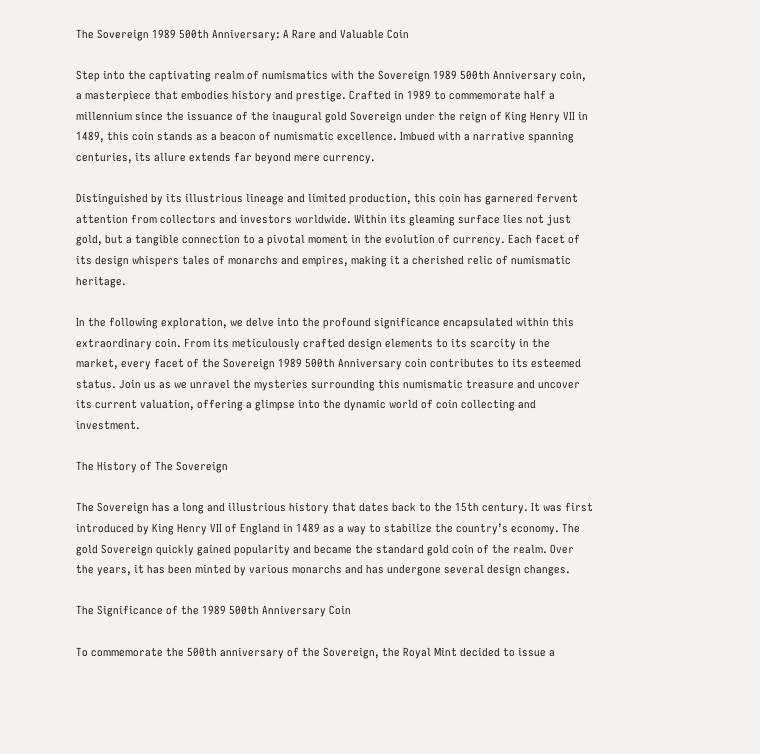The Sovereign 1989 500th Anniversary: A Rare and Valuable Coin

Step into the captivating realm of numismatics with the Sovereign 1989 500th Anniversary coin, a masterpiece that embodies history and prestige. Crafted in 1989 to commemorate half a millennium since the issuance of the inaugural gold Sovereign under the reign of King Henry VII in 1489, this coin stands as a beacon of numismatic excellence. Imbued with a narrative spanning centuries, its allure extends far beyond mere currency.

Distinguished by its illustrious lineage and limited production, this coin has garnered fervent attention from collectors and investors worldwide. Within its gleaming surface lies not just gold, but a tangible connection to a pivotal moment in the evolution of currency. Each facet of its design whispers tales of monarchs and empires, making it a cherished relic of numismatic heritage.

In the following exploration, we delve into the profound significance encapsulated within this extraordinary coin. From its meticulously crafted design elements to its scarcity in the market, every facet of the Sovereign 1989 500th Anniversary coin contributes to its esteemed status. Join us as we unravel the mysteries surrounding this numismatic treasure and uncover its current valuation, offering a glimpse into the dynamic world of coin collecting and investment.

The History of The Sovereign

The Sovereign has a long and illustrious history that dates back to the 15th century. It was first introduced by King Henry VII of England in 1489 as a way to stabilize the country’s economy. The gold Sovereign quickly gained popularity and became the standard gold coin of the realm. Over the years, it has been minted by various monarchs and has undergone several design changes.

The Significance of the 1989 500th Anniversary Coin

To commemorate the 500th anniversary of the Sovereign, the Royal Mint decided to issue a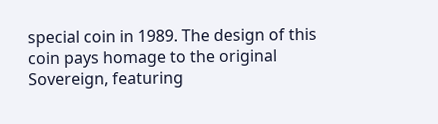special coin in 1989. The design of this coin pays homage to the original Sovereign, featuring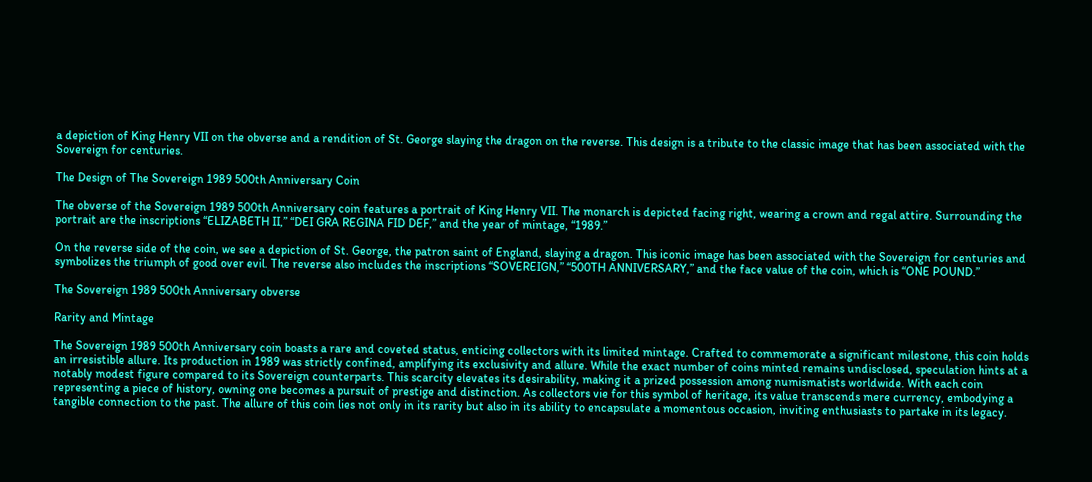a depiction of King Henry VII on the obverse and a rendition of St. George slaying the dragon on the reverse. This design is a tribute to the classic image that has been associated with the Sovereign for centuries.

The Design of The Sovereign 1989 500th Anniversary Coin

The obverse of the Sovereign 1989 500th Anniversary coin features a portrait of King Henry VII. The monarch is depicted facing right, wearing a crown and regal attire. Surrounding the portrait are the inscriptions “ELIZABETH II,” “DEI GRA REGINA FID DEF,” and the year of mintage, “1989.”

On the reverse side of the coin, we see a depiction of St. George, the patron saint of England, slaying a dragon. This iconic image has been associated with the Sovereign for centuries and symbolizes the triumph of good over evil. The reverse also includes the inscriptions “SOVEREIGN,” “500TH ANNIVERSARY,” and the face value of the coin, which is “ONE POUND.”

The Sovereign 1989 500th Anniversary obverse

Rarity and Mintage

The Sovereign 1989 500th Anniversary coin boasts a rare and coveted status, enticing collectors with its limited mintage. Crafted to commemorate a significant milestone, this coin holds an irresistible allure. Its production in 1989 was strictly confined, amplifying its exclusivity and allure. While the exact number of coins minted remains undisclosed, speculation hints at a notably modest figure compared to its Sovereign counterparts. This scarcity elevates its desirability, making it a prized possession among numismatists worldwide. With each coin representing a piece of history, owning one becomes a pursuit of prestige and distinction. As collectors vie for this symbol of heritage, its value transcends mere currency, embodying a tangible connection to the past. The allure of this coin lies not only in its rarity but also in its ability to encapsulate a momentous occasion, inviting enthusiasts to partake in its legacy.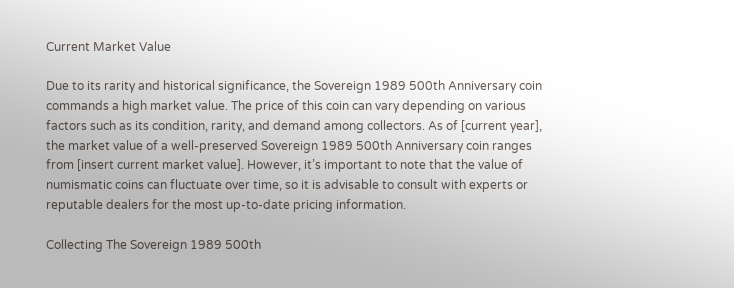Current Market Value

Due to its rarity and historical significance, the Sovereign 1989 500th Anniversary coin commands a high market value. The price of this coin can vary depending on various factors such as its condition, rarity, and demand among collectors. As of [current year], the market value of a well-preserved Sovereign 1989 500th Anniversary coin ranges from [insert current market value]. However, it’s important to note that the value of numismatic coins can fluctuate over time, so it is advisable to consult with experts or reputable dealers for the most up-to-date pricing information.

Collecting The Sovereign 1989 500th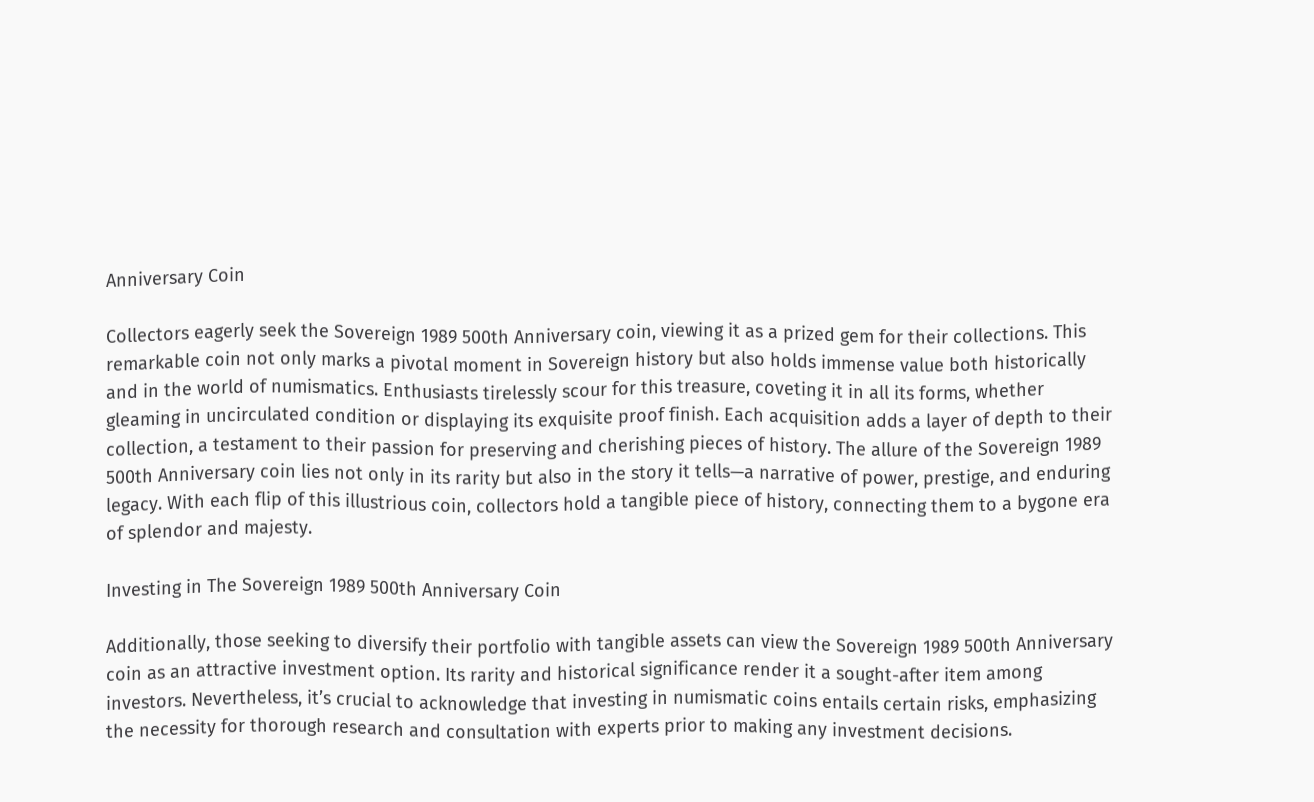Anniversary Coin

Collectors eagerly seek the Sovereign 1989 500th Anniversary coin, viewing it as a prized gem for their collections. This remarkable coin not only marks a pivotal moment in Sovereign history but also holds immense value both historically and in the world of numismatics. Enthusiasts tirelessly scour for this treasure, coveting it in all its forms, whether gleaming in uncirculated condition or displaying its exquisite proof finish. Each acquisition adds a layer of depth to their collection, a testament to their passion for preserving and cherishing pieces of history. The allure of the Sovereign 1989 500th Anniversary coin lies not only in its rarity but also in the story it tells—a narrative of power, prestige, and enduring legacy. With each flip of this illustrious coin, collectors hold a tangible piece of history, connecting them to a bygone era of splendor and majesty.

Investing in The Sovereign 1989 500th Anniversary Coin

Additionally, those seeking to diversify their portfolio with tangible assets can view the Sovereign 1989 500th Anniversary coin as an attractive investment option. Its rarity and historical significance render it a sought-after item among investors. Nevertheless, it’s crucial to acknowledge that investing in numismatic coins entails certain risks, emphasizing the necessity for thorough research and consultation with experts prior to making any investment decisions.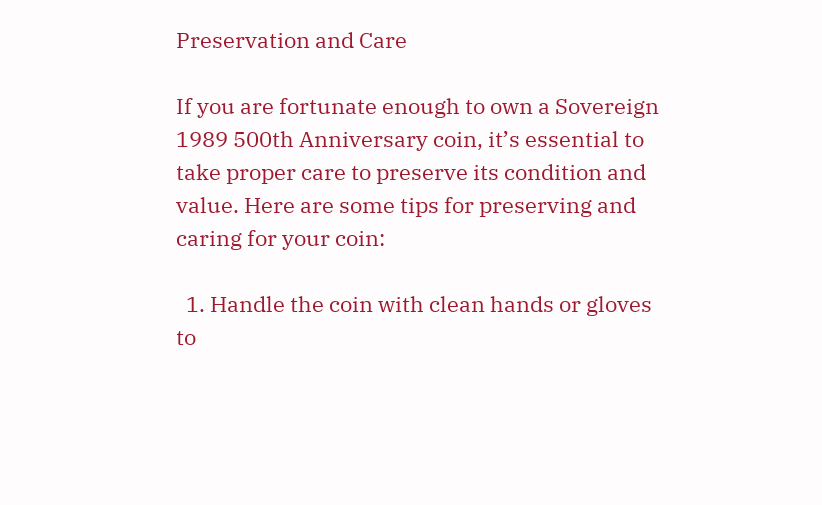Preservation and Care

If you are fortunate enough to own a Sovereign 1989 500th Anniversary coin, it’s essential to take proper care to preserve its condition and value. Here are some tips for preserving and caring for your coin:

  1. Handle the coin with clean hands or gloves to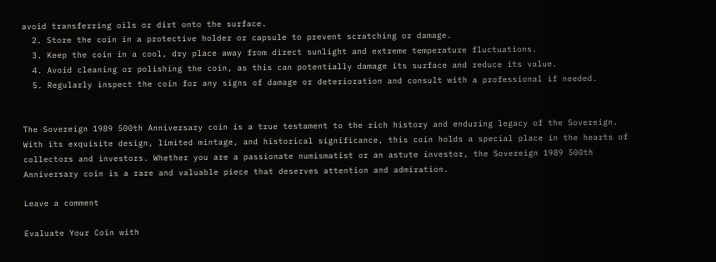avoid transferring oils or dirt onto the surface.
  2. Store the coin in a protective holder or capsule to prevent scratching or damage.
  3. Keep the coin in a cool, dry place away from direct sunlight and extreme temperature fluctuations.
  4. Avoid cleaning or polishing the coin, as this can potentially damage its surface and reduce its value.
  5. Regularly inspect the coin for any signs of damage or deterioration and consult with a professional if needed.


The Sovereign 1989 500th Anniversary coin is a true testament to the rich history and enduring legacy of the Sovereign. With its exquisite design, limited mintage, and historical significance, this coin holds a special place in the hearts of collectors and investors. Whether you are a passionate numismatist or an astute investor, the Sovereign 1989 500th Anniversary coin is a rare and valuable piece that deserves attention and admiration.

Leave a comment

Evaluate Your Coin with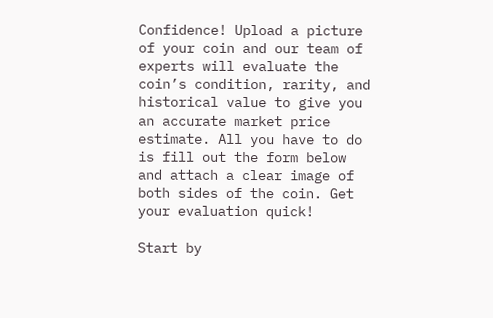Confidence! Upload a picture of your coin and our team of experts will evaluate the coin’s condition, rarity, and historical value to give you an accurate market price estimate. All you have to do is fill out the form below and attach a clear image of both sides of the coin. Get your evaluation quick!

Start by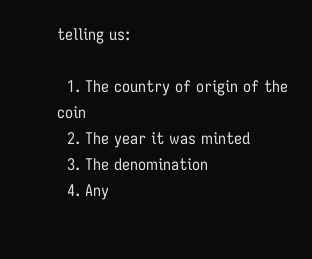telling us:

  1. The country of origin of the coin
  2. The year it was minted
  3. The denomination
  4. Any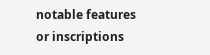notable features or inscriptions